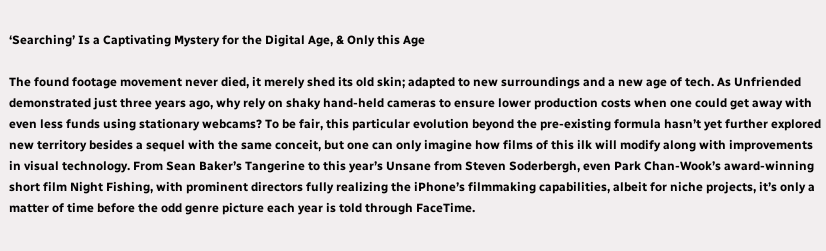‘Searching’ Is a Captivating Mystery for the Digital Age, & Only this Age

The found footage movement never died, it merely shed its old skin; adapted to new surroundings and a new age of tech. As Unfriended demonstrated just three years ago, why rely on shaky hand-held cameras to ensure lower production costs when one could get away with even less funds using stationary webcams? To be fair, this particular evolution beyond the pre-existing formula hasn’t yet further explored new territory besides a sequel with the same conceit, but one can only imagine how films of this ilk will modify along with improvements in visual technology. From Sean Baker’s Tangerine to this year’s Unsane from Steven Soderbergh, even Park Chan-Wook’s award-winning short film Night Fishing, with prominent directors fully realizing the iPhone’s filmmaking capabilities, albeit for niche projects, it’s only a matter of time before the odd genre picture each year is told through FaceTime.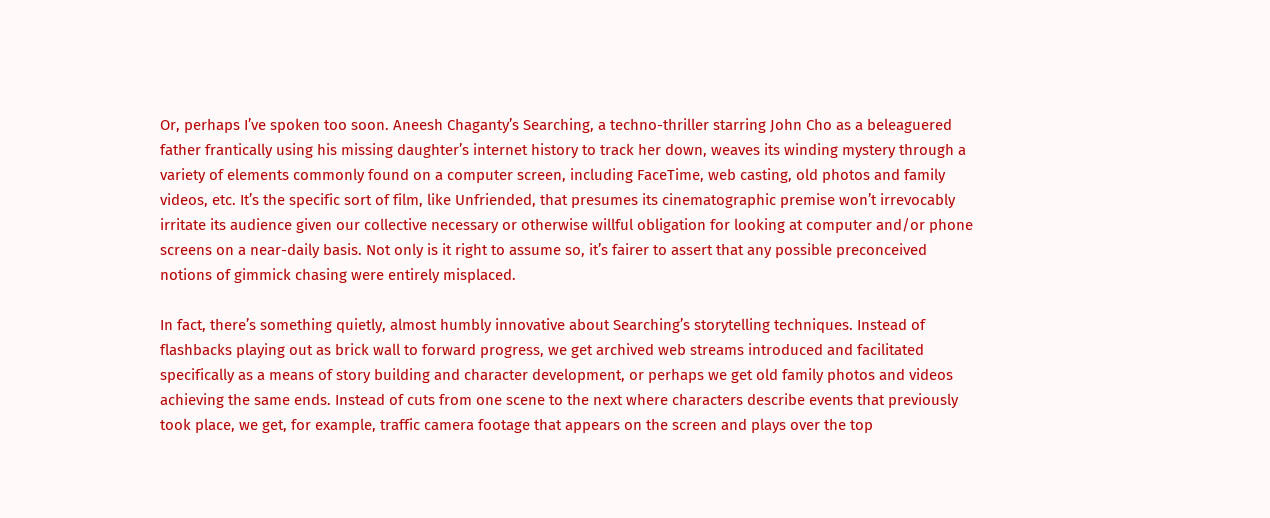Or, perhaps I’ve spoken too soon. Aneesh Chaganty’s Searching, a techno-thriller starring John Cho as a beleaguered father frantically using his missing daughter’s internet history to track her down, weaves its winding mystery through a variety of elements commonly found on a computer screen, including FaceTime, web casting, old photos and family videos, etc. It’s the specific sort of film, like Unfriended, that presumes its cinematographic premise won’t irrevocably irritate its audience given our collective necessary or otherwise willful obligation for looking at computer and/or phone screens on a near-daily basis. Not only is it right to assume so, it’s fairer to assert that any possible preconceived notions of gimmick chasing were entirely misplaced.

In fact, there’s something quietly, almost humbly innovative about Searching’s storytelling techniques. Instead of flashbacks playing out as brick wall to forward progress, we get archived web streams introduced and facilitated specifically as a means of story building and character development, or perhaps we get old family photos and videos achieving the same ends. Instead of cuts from one scene to the next where characters describe events that previously took place, we get, for example, traffic camera footage that appears on the screen and plays over the top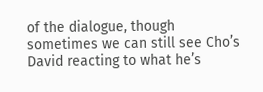of the dialogue, though sometimes we can still see Cho’s David reacting to what he’s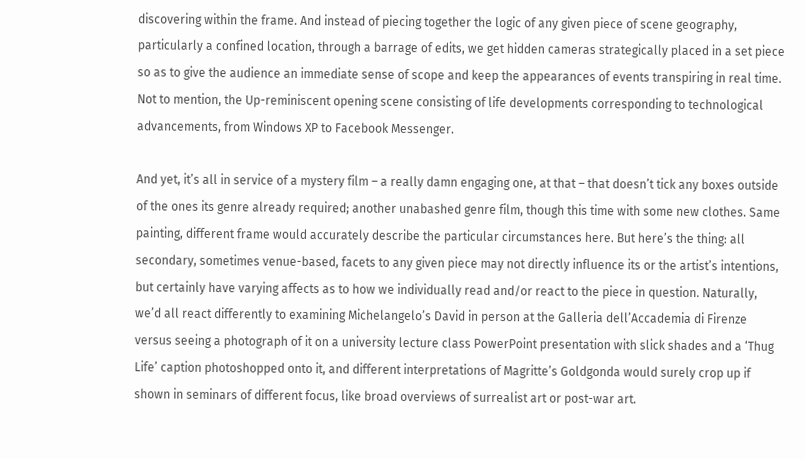discovering within the frame. And instead of piecing together the logic of any given piece of scene geography, particularly a confined location, through a barrage of edits, we get hidden cameras strategically placed in a set piece so as to give the audience an immediate sense of scope and keep the appearances of events transpiring in real time. Not to mention, the Up-reminiscent opening scene consisting of life developments corresponding to technological advancements, from Windows XP to Facebook Messenger.

And yet, it’s all in service of a mystery film – a really damn engaging one, at that – that doesn’t tick any boxes outside of the ones its genre already required; another unabashed genre film, though this time with some new clothes. Same painting, different frame would accurately describe the particular circumstances here. But here’s the thing: all secondary, sometimes venue-based, facets to any given piece may not directly influence its or the artist’s intentions, but certainly have varying affects as to how we individually read and/or react to the piece in question. Naturally, we’d all react differently to examining Michelangelo’s David in person at the Galleria dell’Accademia di Firenze versus seeing a photograph of it on a university lecture class PowerPoint presentation with slick shades and a ‘Thug Life’ caption photoshopped onto it, and different interpretations of Magritte’s Goldgonda would surely crop up if shown in seminars of different focus, like broad overviews of surrealist art or post-war art.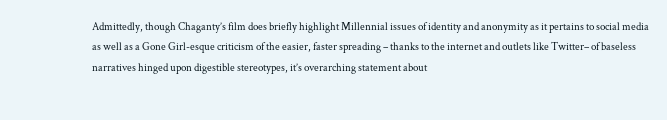Admittedly, though Chaganty’s film does briefly highlight Millennial issues of identity and anonymity as it pertains to social media as well as a Gone Girl-esque criticism of the easier, faster spreading – thanks to the internet and outlets like Twitter– of baseless narratives hinged upon digestible stereotypes, it’s overarching statement about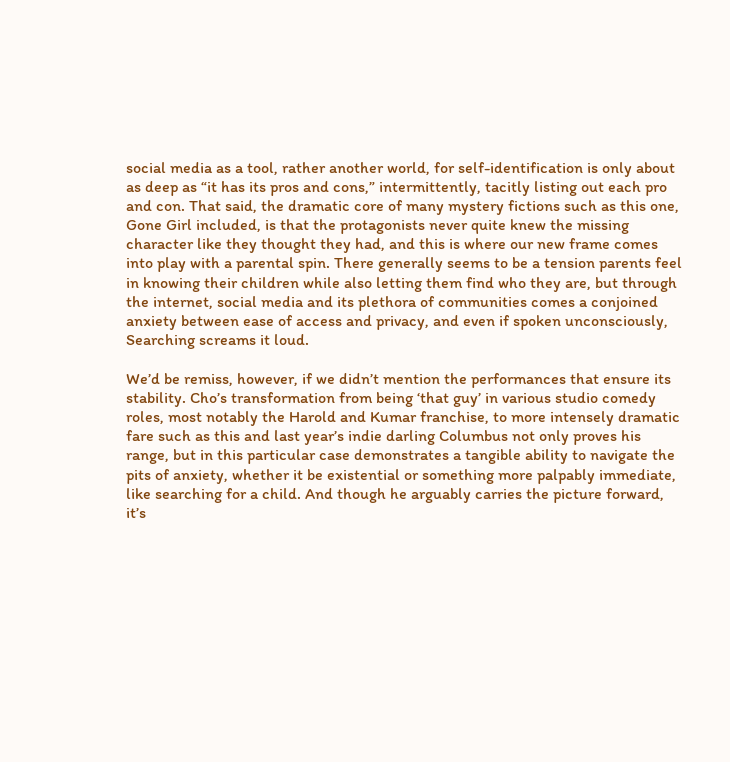social media as a tool, rather another world, for self-identification is only about as deep as “it has its pros and cons,” intermittently, tacitly listing out each pro and con. That said, the dramatic core of many mystery fictions such as this one, Gone Girl included, is that the protagonists never quite knew the missing character like they thought they had, and this is where our new frame comes into play with a parental spin. There generally seems to be a tension parents feel in knowing their children while also letting them find who they are, but through the internet, social media and its plethora of communities comes a conjoined anxiety between ease of access and privacy, and even if spoken unconsciously, Searching screams it loud.

We’d be remiss, however, if we didn’t mention the performances that ensure its stability. Cho’s transformation from being ‘that guy’ in various studio comedy roles, most notably the Harold and Kumar franchise, to more intensely dramatic fare such as this and last year’s indie darling Columbus not only proves his range, but in this particular case demonstrates a tangible ability to navigate the pits of anxiety, whether it be existential or something more palpably immediate, like searching for a child. And though he arguably carries the picture forward, it’s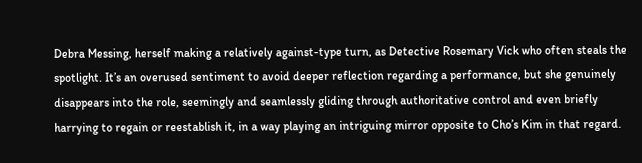Debra Messing, herself making a relatively against-type turn, as Detective Rosemary Vick who often steals the spotlight. It’s an overused sentiment to avoid deeper reflection regarding a performance, but she genuinely disappears into the role, seemingly and seamlessly gliding through authoritative control and even briefly harrying to regain or reestablish it, in a way playing an intriguing mirror opposite to Cho’s Kim in that regard.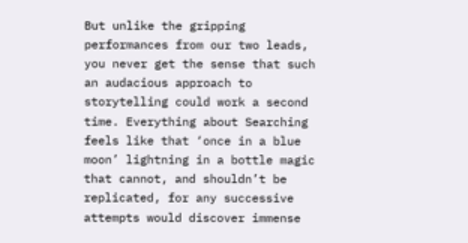But unlike the gripping performances from our two leads, you never get the sense that such an audacious approach to storytelling could work a second time. Everything about Searching feels like that ‘once in a blue moon’ lightning in a bottle magic that cannot, and shouldn’t be replicated, for any successive attempts would discover immense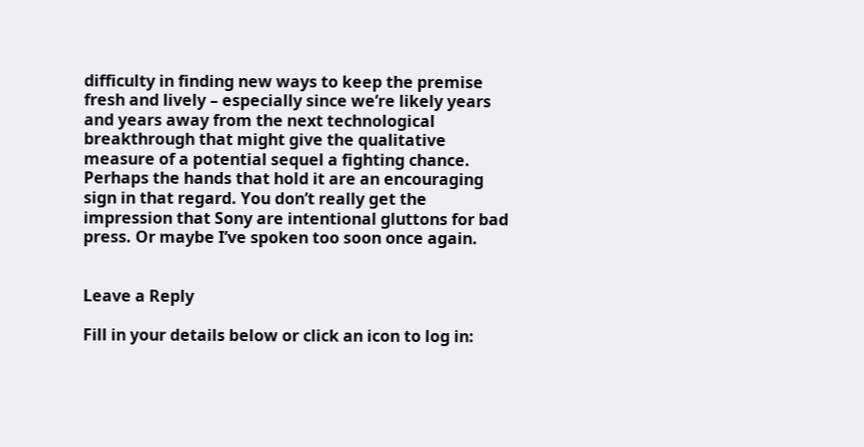difficulty in finding new ways to keep the premise fresh and lively – especially since we’re likely years and years away from the next technological breakthrough that might give the qualitative measure of a potential sequel a fighting chance. Perhaps the hands that hold it are an encouraging sign in that regard. You don’t really get the impression that Sony are intentional gluttons for bad press. Or maybe I’ve spoken too soon once again.


Leave a Reply

Fill in your details below or click an icon to log in: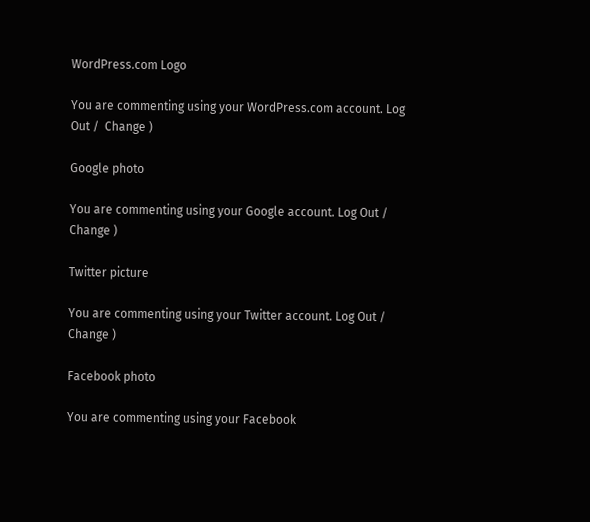WordPress.com Logo

You are commenting using your WordPress.com account. Log Out /  Change )

Google photo

You are commenting using your Google account. Log Out /  Change )

Twitter picture

You are commenting using your Twitter account. Log Out /  Change )

Facebook photo

You are commenting using your Facebook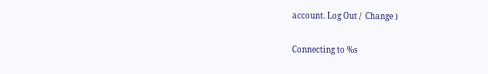account. Log Out /  Change )

Connecting to %s